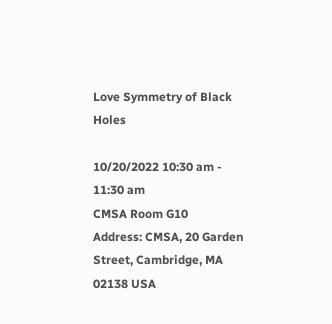Love Symmetry of Black Holes

10/20/2022 10:30 am - 11:30 am
CMSA Room G10
Address: CMSA, 20 Garden Street, Cambridge, MA 02138 USA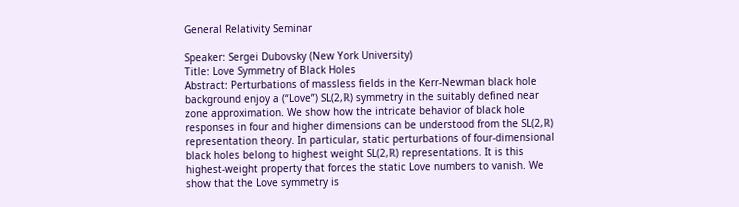General Relativity Seminar

Speaker: Sergei Dubovsky (New York University)
Title: Love Symmetry of Black Holes
Abstract: Perturbations of massless fields in the Kerr-Newman black hole background enjoy a (“Love”) SL(2,ℝ) symmetry in the suitably defined near zone approximation. We show how the intricate behavior of black hole responses in four and higher dimensions can be understood from the SL(2,ℝ) representation theory. In particular, static perturbations of four-dimensional black holes belong to highest weight SL(2,ℝ) representations. It is this highest-weight property that forces the static Love numbers to vanish. We show that the Love symmetry is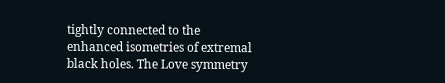tightly connected to the enhanced isometries of extremal black holes. The Love symmetry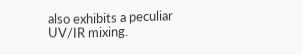also exhibits a peculiar UV/IR mixing.